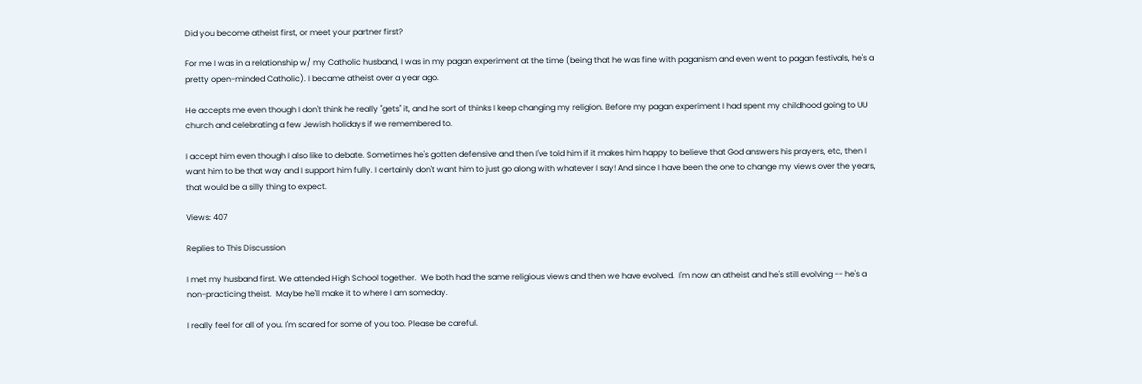Did you become atheist first, or meet your partner first?

For me I was in a relationship w/ my Catholic husband, I was in my pagan experiment at the time (being that he was fine with paganism and even went to pagan festivals, he's a pretty open-minded Catholic). I became atheist over a year ago.

He accepts me even though I don't think he really "gets" it, and he sort of thinks I keep changing my religion. Before my pagan experiment I had spent my childhood going to UU church and celebrating a few Jewish holidays if we remembered to.

I accept him even though I also like to debate. Sometimes he's gotten defensive and then I've told him if it makes him happy to believe that God answers his prayers, etc, then I want him to be that way and I support him fully. I certainly don't want him to just go along with whatever I say! And since I have been the one to change my views over the years, that would be a silly thing to expect.

Views: 407

Replies to This Discussion

I met my husband first. We attended High School together.  We both had the same religious views and then we have evolved.  I'm now an atheist and he's still evolving -- he's a non-practicing theist.  Maybe he'll make it to where I am someday.

I really feel for all of you. I'm scared for some of you too. Please be careful.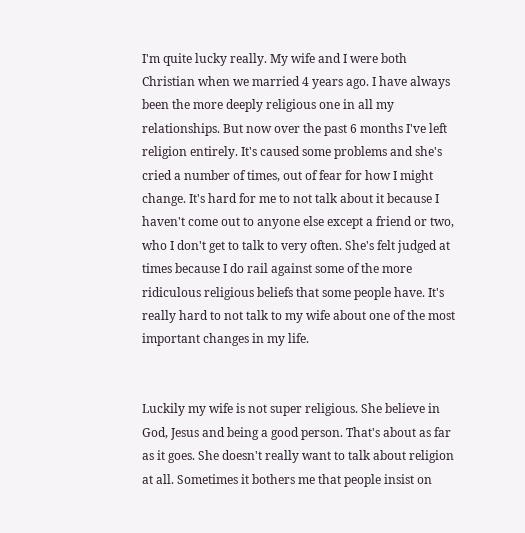I'm quite lucky really. My wife and I were both Christian when we married 4 years ago. I have always been the more deeply religious one in all my relationships. But now over the past 6 months I've left religion entirely. It's caused some problems and she's cried a number of times, out of fear for how I might change. It's hard for me to not talk about it because I haven't come out to anyone else except a friend or two, who I don't get to talk to very often. She's felt judged at times because I do rail against some of the more ridiculous religious beliefs that some people have. It's really hard to not talk to my wife about one of the most important changes in my life.


Luckily my wife is not super religious. She believe in God, Jesus and being a good person. That's about as far as it goes. She doesn't really want to talk about religion at all. Sometimes it bothers me that people insist on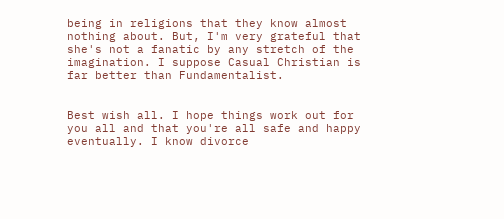being in religions that they know almost nothing about. But, I'm very grateful that she's not a fanatic by any stretch of the imagination. I suppose Casual Christian is far better than Fundamentalist.


Best wish all. I hope things work out for you all and that you're all safe and happy eventually. I know divorce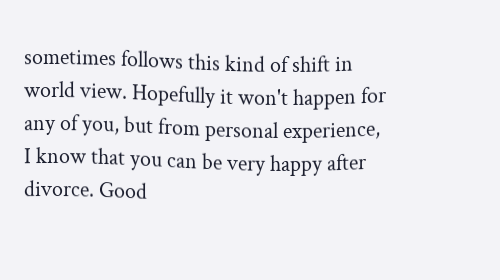sometimes follows this kind of shift in world view. Hopefully it won't happen for any of you, but from personal experience, I know that you can be very happy after divorce. Good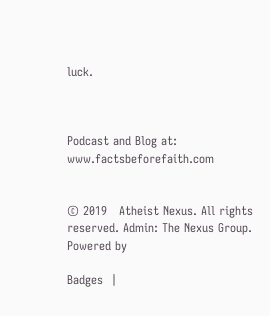luck.



Podcast and Blog at: www.factsbeforefaith.com


© 2019   Atheist Nexus. All rights reserved. Admin: The Nexus Group.   Powered by

Badges  |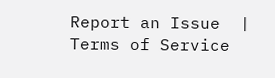Report an Issue  |  Terms of Service